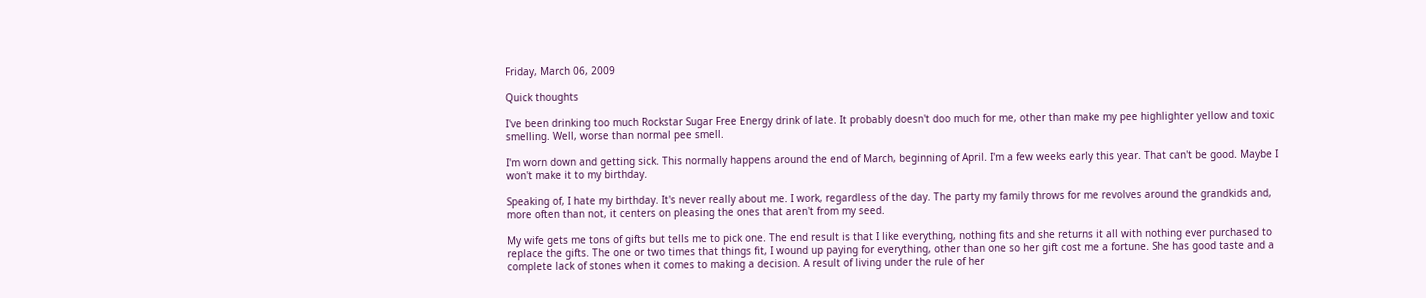Friday, March 06, 2009

Quick thoughts

I've been drinking too much Rockstar Sugar Free Energy drink of late. It probably doesn't doo much for me, other than make my pee highlighter yellow and toxic smelling. Well, worse than normal pee smell.

I'm worn down and getting sick. This normally happens around the end of March, beginning of April. I'm a few weeks early this year. That can't be good. Maybe I won't make it to my birthday.

Speaking of, I hate my birthday. It's never really about me. I work, regardless of the day. The party my family throws for me revolves around the grandkids and, more often than not, it centers on pleasing the ones that aren't from my seed.

My wife gets me tons of gifts but tells me to pick one. The end result is that I like everything, nothing fits and she returns it all with nothing ever purchased to replace the gifts. The one or two times that things fit, I wound up paying for everything, other than one so her gift cost me a fortune. She has good taste and a complete lack of stones when it comes to making a decision. A result of living under the rule of her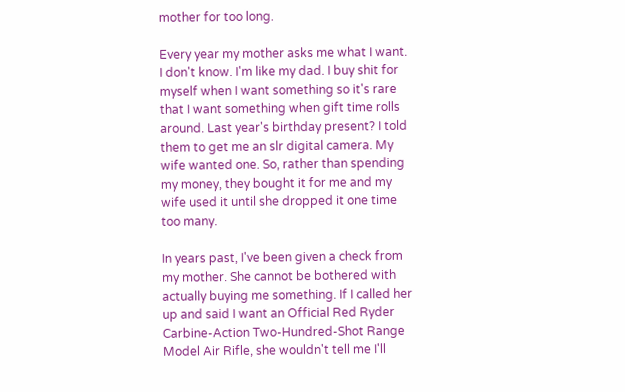mother for too long.

Every year my mother asks me what I want. I don't know. I'm like my dad. I buy shit for myself when I want something so it's rare that I want something when gift time rolls around. Last year's birthday present? I told them to get me an slr digital camera. My wife wanted one. So, rather than spending my money, they bought it for me and my wife used it until she dropped it one time too many.

In years past, I've been given a check from my mother. She cannot be bothered with actually buying me something. If I called her up and said I want an Official Red Ryder Carbine-Action Two-Hundred-Shot Range Model Air Rifle, she wouldn't tell me I'll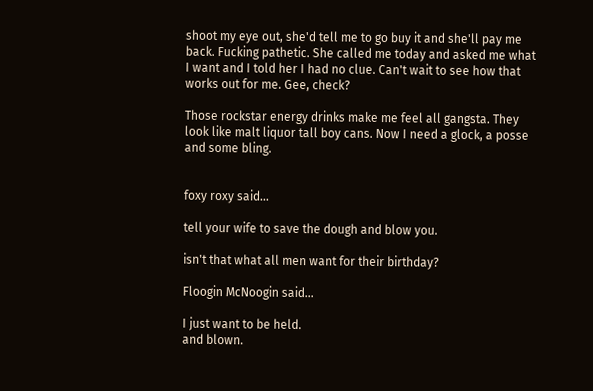shoot my eye out, she'd tell me to go buy it and she'll pay me back. Fucking pathetic. She called me today and asked me what I want and I told her I had no clue. Can't wait to see how that works out for me. Gee, check?

Those rockstar energy drinks make me feel all gangsta. They look like malt liquor tall boy cans. Now I need a glock, a posse and some bling.


foxy roxy said...

tell your wife to save the dough and blow you.

isn't that what all men want for their birthday?

Floogin McNoogin said...

I just want to be held.
and blown.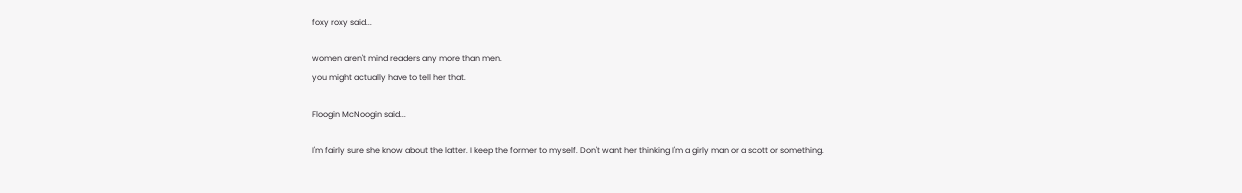foxy roxy said...

women aren't mind readers any more than men.
you might actually have to tell her that.

Floogin McNoogin said...

I'm fairly sure she know about the latter. I keep the former to myself. Don't want her thinking I'm a girly man or a scott or something.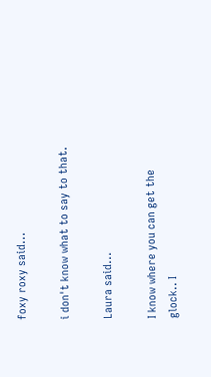foxy roxy said...

i don't know what to say to that.

Laura said...

I know where you can get the glock.. I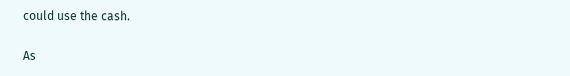could use the cash.

As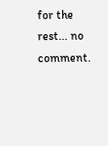for the rest... no comment.